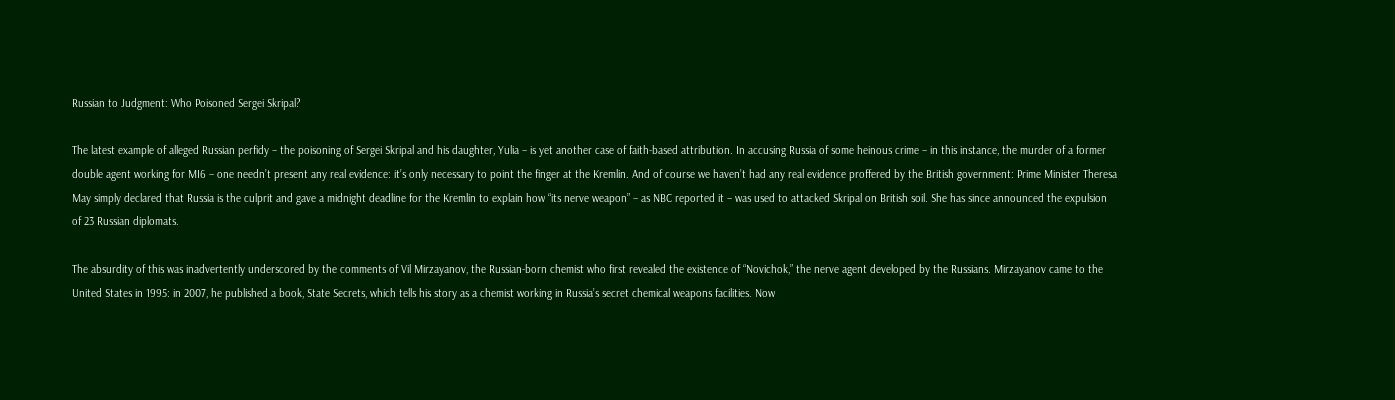Russian to Judgment: Who Poisoned Sergei Skripal?

The latest example of alleged Russian perfidy – the poisoning of Sergei Skripal and his daughter, Yulia – is yet another case of faith-based attribution. In accusing Russia of some heinous crime – in this instance, the murder of a former double agent working for MI6 – one needn’t present any real evidence: it’s only necessary to point the finger at the Kremlin. And of course we haven’t had any real evidence proffered by the British government: Prime Minister Theresa May simply declared that Russia is the culprit and gave a midnight deadline for the Kremlin to explain how “its nerve weapon” – as NBC reported it – was used to attacked Skripal on British soil. She has since announced the expulsion of 23 Russian diplomats.

The absurdity of this was inadvertently underscored by the comments of Vil Mirzayanov, the Russian-born chemist who first revealed the existence of “Novichok,” the nerve agent developed by the Russians. Mirzayanov came to the United States in 1995: in 2007, he published a book, State Secrets, which tells his story as a chemist working in Russia’s secret chemical weapons facilities. Now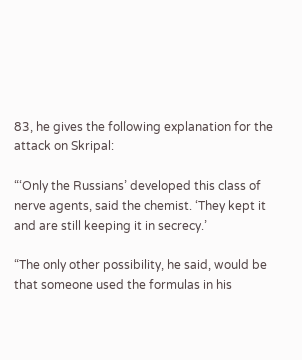83, he gives the following explanation for the attack on Skripal:

“‘Only the Russians’ developed this class of nerve agents, said the chemist. ‘They kept it and are still keeping it in secrecy.’

“The only other possibility, he said, would be that someone used the formulas in his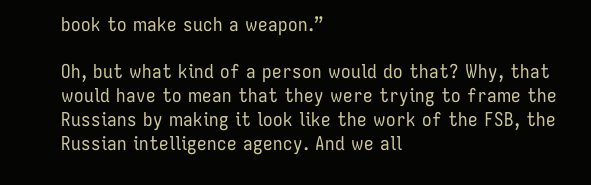book to make such a weapon.”

Oh, but what kind of a person would do that? Why, that would have to mean that they were trying to frame the Russians by making it look like the work of the FSB, the Russian intelligence agency. And we all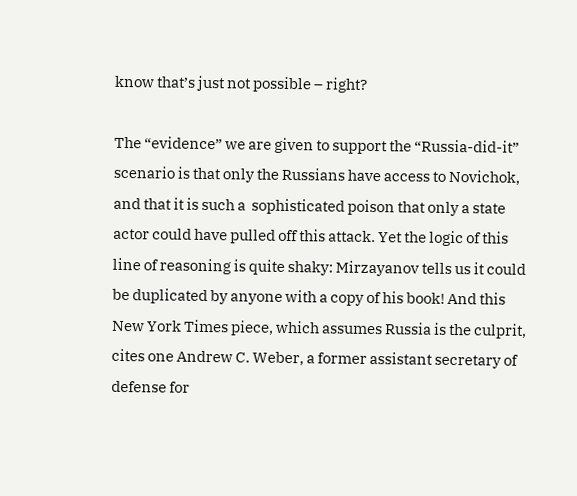know that’s just not possible – right?

The “evidence” we are given to support the “Russia-did-it” scenario is that only the Russians have access to Novichok, and that it is such a  sophisticated poison that only a state actor could have pulled off this attack. Yet the logic of this line of reasoning is quite shaky: Mirzayanov tells us it could be duplicated by anyone with a copy of his book! And this New York Times piece, which assumes Russia is the culprit, cites one Andrew C. Weber, a former assistant secretary of defense for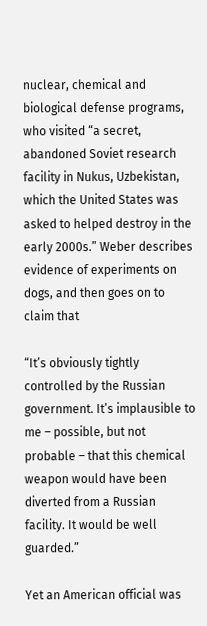nuclear, chemical and biological defense programs, who visited “a secret, abandoned Soviet research facility in Nukus, Uzbekistan, which the United States was asked to helped destroy in the early 2000s.” Weber describes evidence of experiments on dogs, and then goes on to claim that

“It’s obviously tightly controlled by the Russian government. It’s implausible to me – possible, but not probable – that this chemical weapon would have been diverted from a Russian facility. It would be well guarded.”

Yet an American official was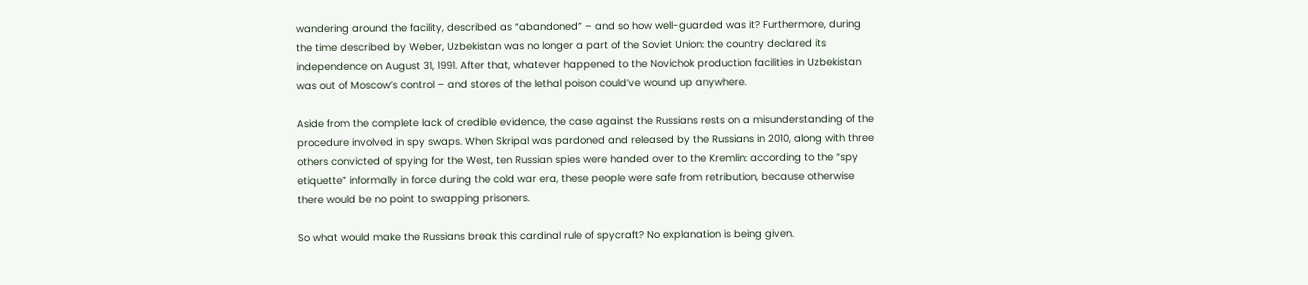wandering around the facility, described as “abandoned” – and so how well-guarded was it? Furthermore, during the time described by Weber, Uzbekistan was no longer a part of the Soviet Union: the country declared its independence on August 31, 1991. After that, whatever happened to the Novichok production facilities in Uzbekistan was out of Moscow’s control – and stores of the lethal poison could’ve wound up anywhere.

Aside from the complete lack of credible evidence, the case against the Russians rests on a misunderstanding of the procedure involved in spy swaps. When Skripal was pardoned and released by the Russians in 2010, along with three others convicted of spying for the West, ten Russian spies were handed over to the Kremlin: according to the “spy etiquette” informally in force during the cold war era, these people were safe from retribution, because otherwise there would be no point to swapping prisoners.

So what would make the Russians break this cardinal rule of spycraft? No explanation is being given.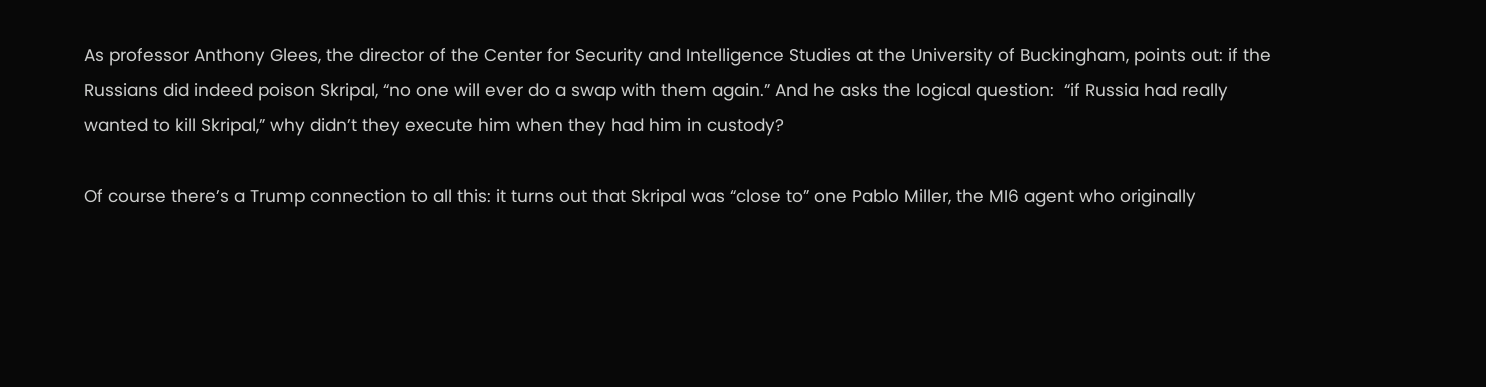As professor Anthony Glees, the director of the Center for Security and Intelligence Studies at the University of Buckingham, points out: if the Russians did indeed poison Skripal, “no one will ever do a swap with them again.” And he asks the logical question:  “if Russia had really wanted to kill Skripal,” why didn’t they execute him when they had him in custody?

Of course there’s a Trump connection to all this: it turns out that Skripal was “close to” one Pablo Miller, the MI6 agent who originally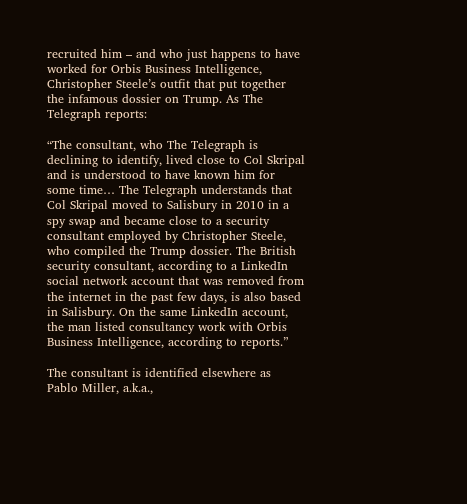recruited him – and who just happens to have worked for Orbis Business Intelligence, Christopher Steele’s outfit that put together the infamous dossier on Trump. As The Telegraph reports:

“The consultant, who The Telegraph is declining to identify, lived close to Col Skripal and is understood to have known him for some time… The Telegraph understands that Col Skripal moved to Salisbury in 2010 in a spy swap and became close to a security consultant employed by Christopher Steele, who compiled the Trump dossier. The British security consultant, according to a LinkedIn social network account that was removed from the internet in the past few days, is also based in Salisbury. On the same LinkedIn account, the man listed consultancy work with Orbis Business Intelligence, according to reports.”

The consultant is identified elsewhere as Pablo Miller, a.k.a.,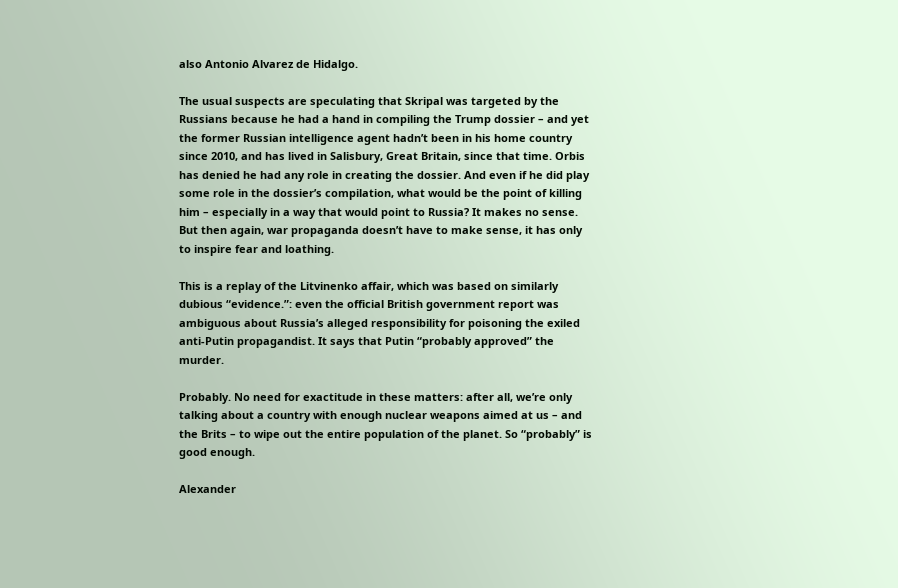also Antonio Alvarez de Hidalgo.

The usual suspects are speculating that Skripal was targeted by the Russians because he had a hand in compiling the Trump dossier – and yet the former Russian intelligence agent hadn’t been in his home country since 2010, and has lived in Salisbury, Great Britain, since that time. Orbis has denied he had any role in creating the dossier. And even if he did play some role in the dossier’s compilation, what would be the point of killing him – especially in a way that would point to Russia? It makes no sense. But then again, war propaganda doesn’t have to make sense, it has only to inspire fear and loathing.

This is a replay of the Litvinenko affair, which was based on similarly dubious “evidence.”: even the official British government report was ambiguous about Russia’s alleged responsibility for poisoning the exiled anti-Putin propagandist. It says that Putin “probably approved” the murder.

Probably. No need for exactitude in these matters: after all, we’re only talking about a country with enough nuclear weapons aimed at us – and the Brits – to wipe out the entire population of the planet. So “probably” is good enough.

Alexander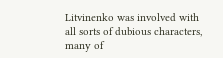Litvinenko was involved with all sorts of dubious characters, many of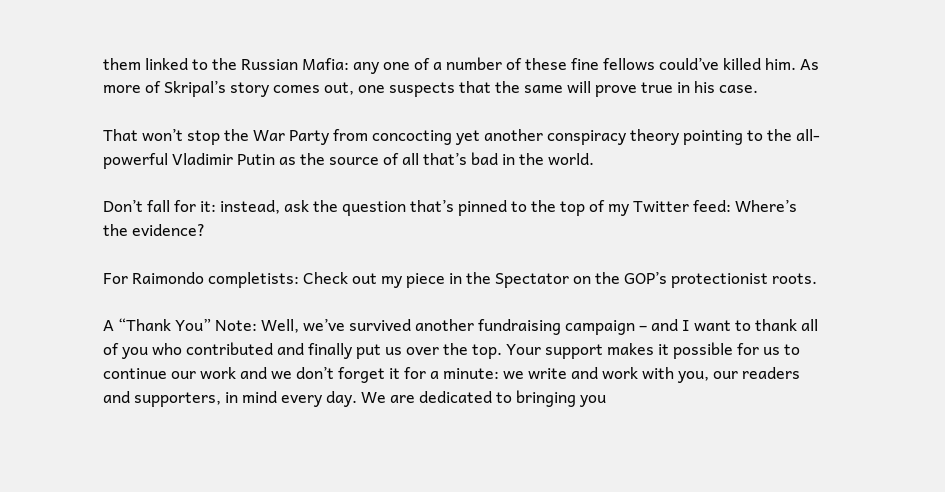them linked to the Russian Mafia: any one of a number of these fine fellows could’ve killed him. As more of Skripal’s story comes out, one suspects that the same will prove true in his case.

That won’t stop the War Party from concocting yet another conspiracy theory pointing to the all-powerful Vladimir Putin as the source of all that’s bad in the world.

Don’t fall for it: instead, ask the question that’s pinned to the top of my Twitter feed: Where’s the evidence?

For Raimondo completists: Check out my piece in the Spectator on the GOP’s protectionist roots.

A “Thank You” Note: Well, we’ve survived another fundraising campaign – and I want to thank all of you who contributed and finally put us over the top. Your support makes it possible for us to continue our work and we don’t forget it for a minute: we write and work with you, our readers and supporters, in mind every day. We are dedicated to bringing you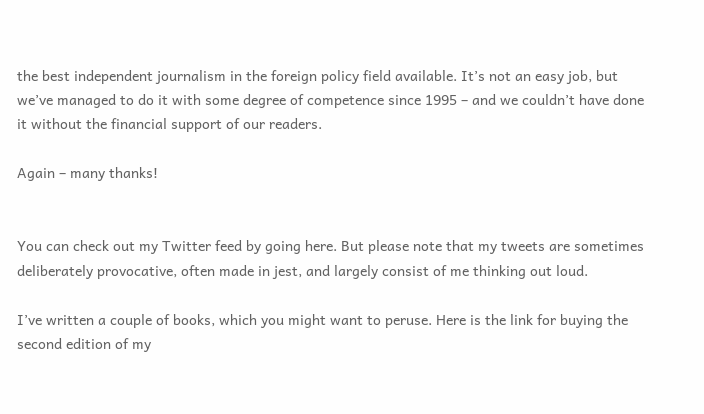the best independent journalism in the foreign policy field available. It’s not an easy job, but we’ve managed to do it with some degree of competence since 1995 – and we couldn’t have done it without the financial support of our readers.

Again – many thanks!


You can check out my Twitter feed by going here. But please note that my tweets are sometimes deliberately provocative, often made in jest, and largely consist of me thinking out loud.

I’ve written a couple of books, which you might want to peruse. Here is the link for buying the second edition of my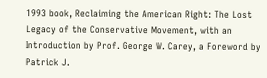1993 book, Reclaiming the American Right: The Lost Legacy of the Conservative Movement, with an Introduction by Prof. George W. Carey, a Foreword by Patrick J.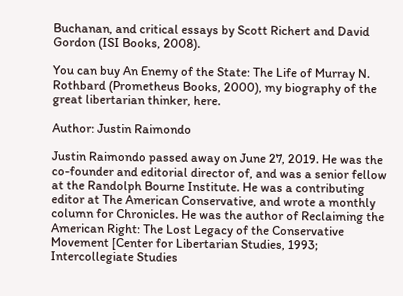Buchanan, and critical essays by Scott Richert and David Gordon (ISI Books, 2008).

You can buy An Enemy of the State: The Life of Murray N. Rothbard (Prometheus Books, 2000), my biography of the great libertarian thinker, here.

Author: Justin Raimondo

Justin Raimondo passed away on June 27, 2019. He was the co-founder and editorial director of, and was a senior fellow at the Randolph Bourne Institute. He was a contributing editor at The American Conservative, and wrote a monthly column for Chronicles. He was the author of Reclaiming the American Right: The Lost Legacy of the Conservative Movement [Center for Libertarian Studies, 1993; Intercollegiate Studies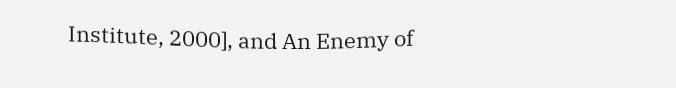Institute, 2000], and An Enemy of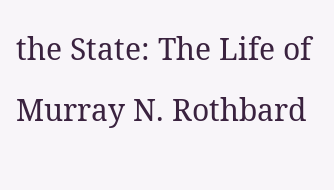the State: The Life of Murray N. Rothbard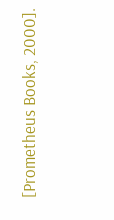[Prometheus Books, 2000].